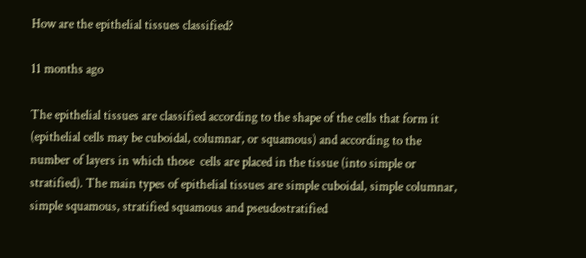How are the epithelial tissues classified?

11 months ago

The epithelial tissues are classified according to the shape of the cells that form it (epithelial cells may be cuboidal, columnar, or squamous) and according to the number of layers in which those  cells are placed in the tissue (into simple or stratified). The main types of epithelial tissues are simple cuboidal, simple columnar, simple squamous, stratified squamous and pseudostratified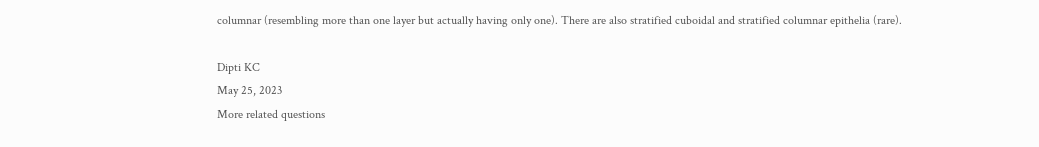columnar (resembling more than one layer but actually having only one). There are also stratified cuboidal and stratified columnar epithelia (rare).

Dipti KC
May 25, 2023
More related questions